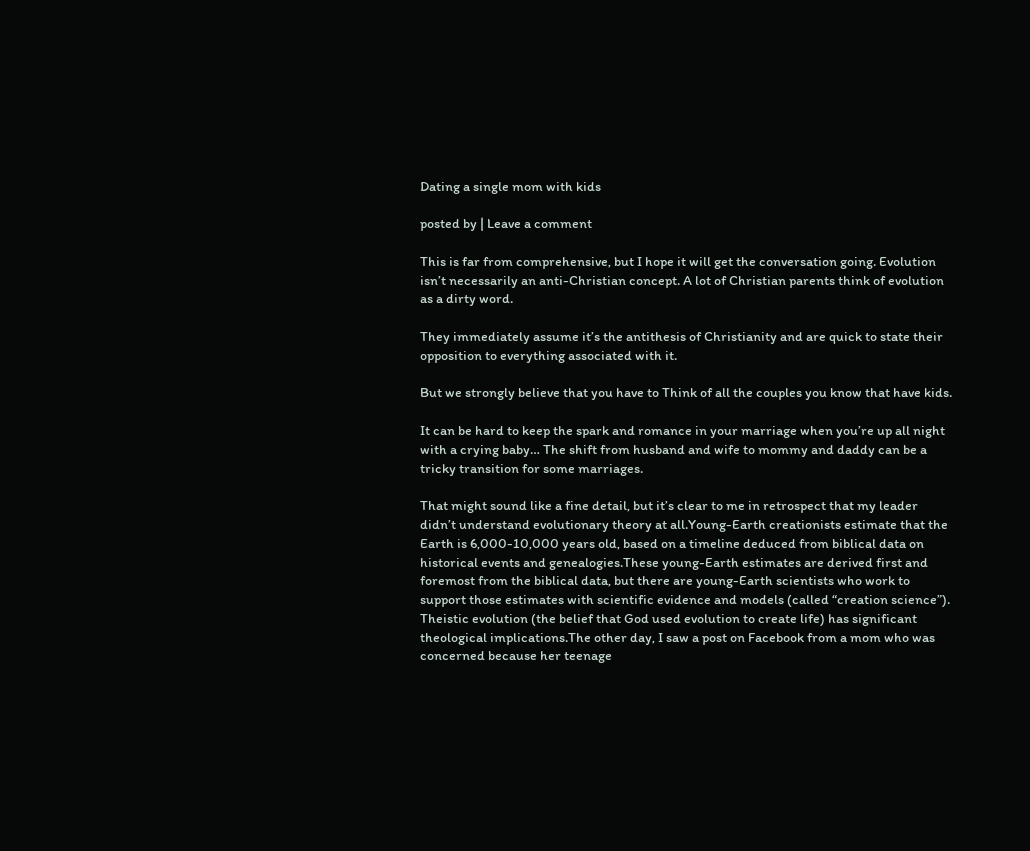Dating a single mom with kids

posted by | Leave a comment

This is far from comprehensive, but I hope it will get the conversation going. Evolution isn’t necessarily an anti-Christian concept. A lot of Christian parents think of evolution as a dirty word.

They immediately assume it’s the antithesis of Christianity and are quick to state their opposition to everything associated with it.

But we strongly believe that you have to Think of all the couples you know that have kids.

It can be hard to keep the spark and romance in your marriage when you’re up all night with a crying baby… The shift from husband and wife to mommy and daddy can be a tricky transition for some marriages.

That might sound like a fine detail, but it’s clear to me in retrospect that my leader didn’t understand evolutionary theory at all.Young-Earth creationists estimate that the Earth is 6,000-10,000 years old, based on a timeline deduced from biblical data on historical events and genealogies.These young-Earth estimates are derived first and foremost from the biblical data, but there are young-Earth scientists who work to support those estimates with scientific evidence and models (called “creation science”). Theistic evolution (the belief that God used evolution to create life) has significant theological implications.The other day, I saw a post on Facebook from a mom who was concerned because her teenage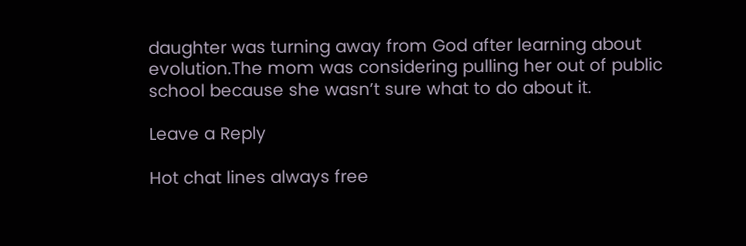daughter was turning away from God after learning about evolution.The mom was considering pulling her out of public school because she wasn’t sure what to do about it.

Leave a Reply

Hot chat lines always free